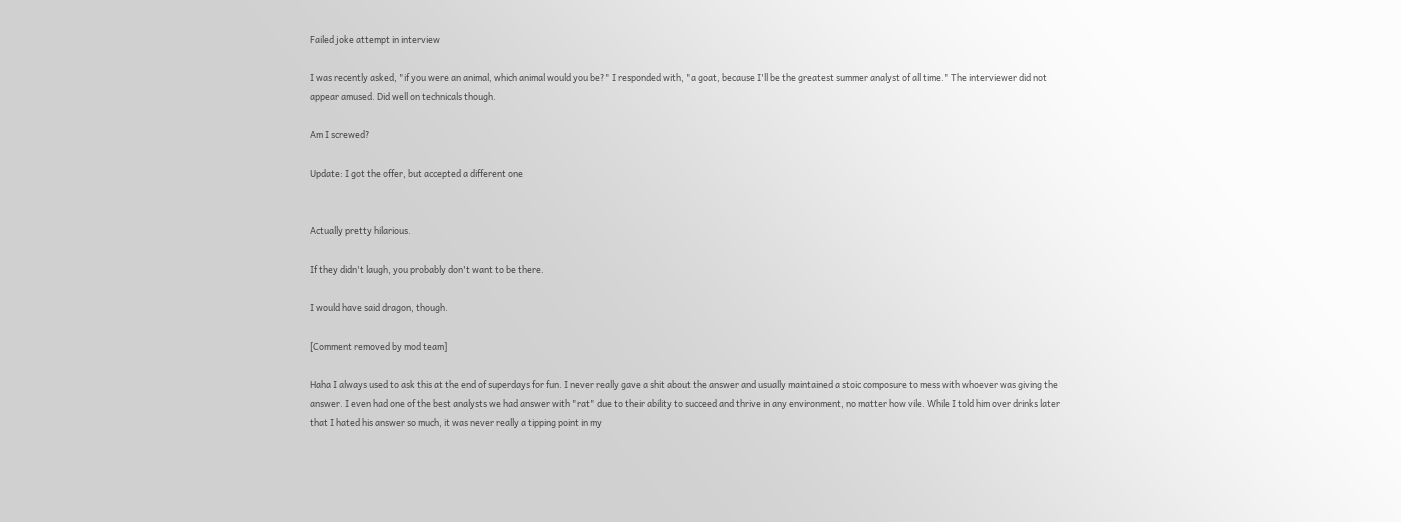Failed joke attempt in interview

I was recently asked, "if you were an animal, which animal would you be?" I responded with, "a goat, because I'll be the greatest summer analyst of all time." The interviewer did not appear amused. Did well on technicals though.

Am I screwed?

Update: I got the offer, but accepted a different one


Actually pretty hilarious.

If they didn't laugh, you probably don't want to be there.

I would have said dragon, though.

[Comment removed by mod team]

Haha I always used to ask this at the end of superdays for fun. I never really gave a shit about the answer and usually maintained a stoic composure to mess with whoever was giving the answer. I even had one of the best analysts we had answer with "rat" due to their ability to succeed and thrive in any environment, no matter how vile. While I told him over drinks later that I hated his answer so much, it was never really a tipping point in my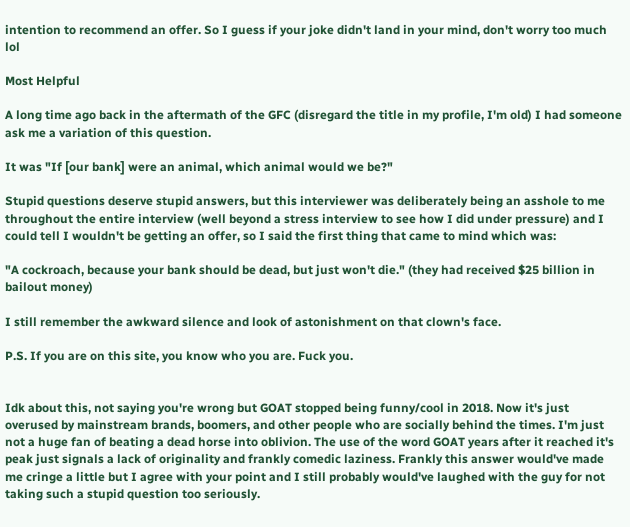intention to recommend an offer. So I guess if your joke didn't land in your mind, don't worry too much lol

Most Helpful

A long time ago back in the aftermath of the GFC (disregard the title in my profile, I'm old) I had someone ask me a variation of this question.

It was "If [our bank] were an animal, which animal would we be?"

Stupid questions deserve stupid answers, but this interviewer was deliberately being an asshole to me throughout the entire interview (well beyond a stress interview to see how I did under pressure) and I could tell I wouldn't be getting an offer, so I said the first thing that came to mind which was:

"A cockroach, because your bank should be dead, but just won't die." (they had received $25 billion in bailout money)

I still remember the awkward silence and look of astonishment on that clown's face.

P.S. If you are on this site, you know who you are. Fuck you.


Idk about this, not saying you're wrong but GOAT stopped being funny/cool in 2018. Now it's just overused by mainstream brands, boomers, and other people who are socially behind the times. I'm just not a huge fan of beating a dead horse into oblivion. The use of the word GOAT years after it reached it's peak just signals a lack of originality and frankly comedic laziness. Frankly this answer would've made me cringe a little but I agree with your point and I still probably would've laughed with the guy for not taking such a stupid question too seriously.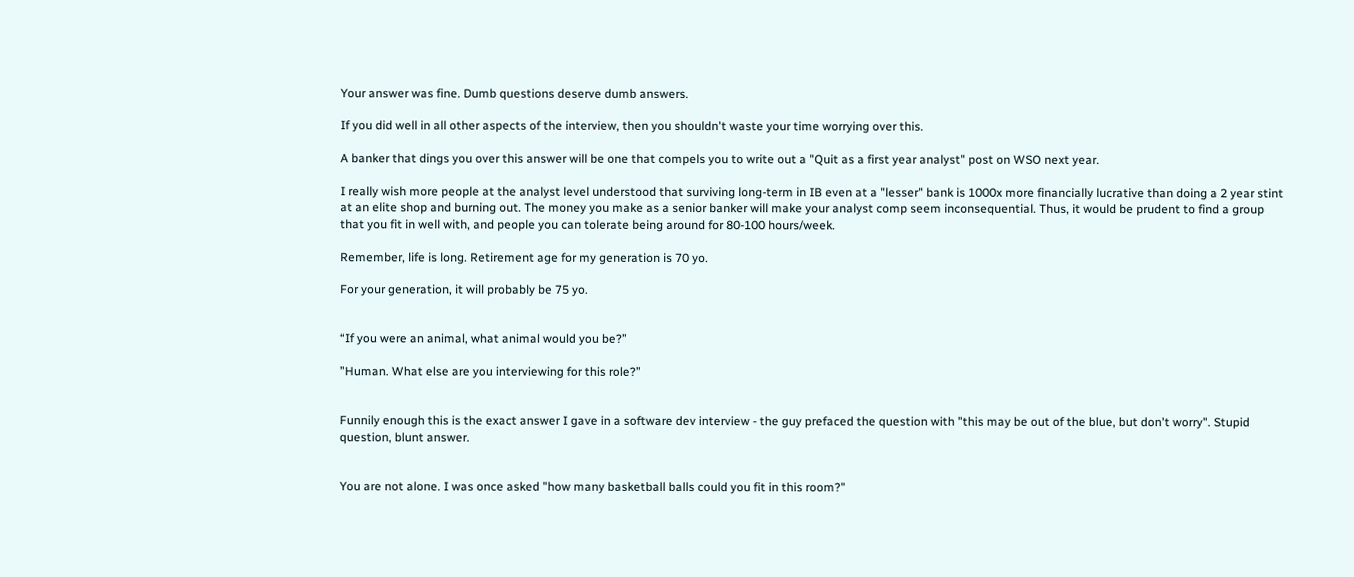Your answer was fine. Dumb questions deserve dumb answers.

If you did well in all other aspects of the interview, then you shouldn't waste your time worrying over this.

A banker that dings you over this answer will be one that compels you to write out a "Quit as a first year analyst" post on WSO next year.

I really wish more people at the analyst level understood that surviving long-term in IB even at a "lesser" bank is 1000x more financially lucrative than doing a 2 year stint at an elite shop and burning out. The money you make as a senior banker will make your analyst comp seem inconsequential. Thus, it would be prudent to find a group that you fit in well with, and people you can tolerate being around for 80-100 hours/week.

Remember, life is long. Retirement age for my generation is 70 yo.

For your generation, it will probably be 75 yo.


“If you were an animal, what animal would you be?”

”Human. What else are you interviewing for this role?”


Funnily enough this is the exact answer I gave in a software dev interview - the guy prefaced the question with "this may be out of the blue, but don't worry". Stupid question, blunt answer.


You are not alone. I was once asked "how many basketball balls could you fit in this room?"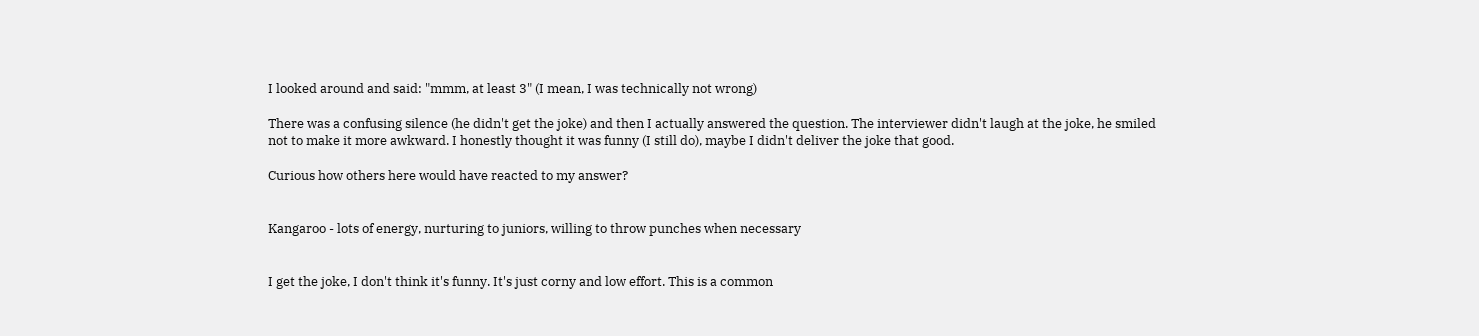I looked around and said: "mmm, at least 3" (I mean, I was technically not wrong)

There was a confusing silence (he didn't get the joke) and then I actually answered the question. The interviewer didn't laugh at the joke, he smiled not to make it more awkward. I honestly thought it was funny (I still do), maybe I didn't deliver the joke that good.

Curious how others here would have reacted to my answer?


Kangaroo - lots of energy, nurturing to juniors, willing to throw punches when necessary


I get the joke, I don't think it's funny. It's just corny and low effort. This is a common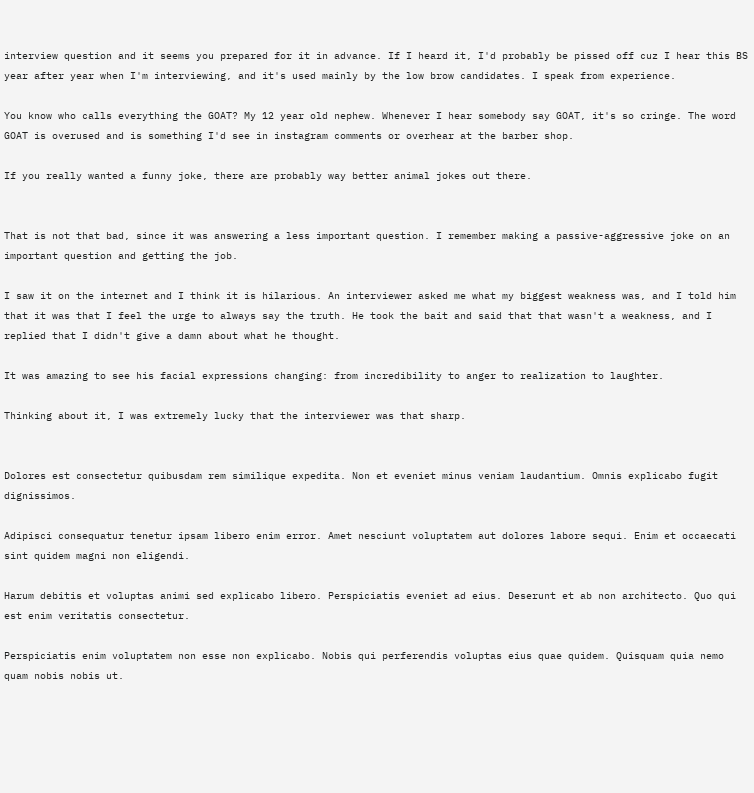interview question and it seems you prepared for it in advance. If I heard it, I'd probably be pissed off cuz I hear this BS year after year when I'm interviewing, and it's used mainly by the low brow candidates. I speak from experience.

You know who calls everything the GOAT? My 12 year old nephew. Whenever I hear somebody say GOAT, it's so cringe. The word GOAT is overused and is something I'd see in instagram comments or overhear at the barber shop.

If you really wanted a funny joke, there are probably way better animal jokes out there.


That is not that bad, since it was answering a less important question. I remember making a passive-aggressive joke on an important question and getting the job.

I saw it on the internet and I think it is hilarious. An interviewer asked me what my biggest weakness was, and I told him that it was that I feel the urge to always say the truth. He took the bait and said that that wasn't a weakness, and I replied that I didn't give a damn about what he thought.

It was amazing to see his facial expressions changing: from incredibility to anger to realization to laughter.

Thinking about it, I was extremely lucky that the interviewer was that sharp.


Dolores est consectetur quibusdam rem similique expedita. Non et eveniet minus veniam laudantium. Omnis explicabo fugit dignissimos.

Adipisci consequatur tenetur ipsam libero enim error. Amet nesciunt voluptatem aut dolores labore sequi. Enim et occaecati sint quidem magni non eligendi.

Harum debitis et voluptas animi sed explicabo libero. Perspiciatis eveniet ad eius. Deserunt et ab non architecto. Quo qui est enim veritatis consectetur.

Perspiciatis enim voluptatem non esse non explicabo. Nobis qui perferendis voluptas eius quae quidem. Quisquam quia nemo quam nobis nobis ut.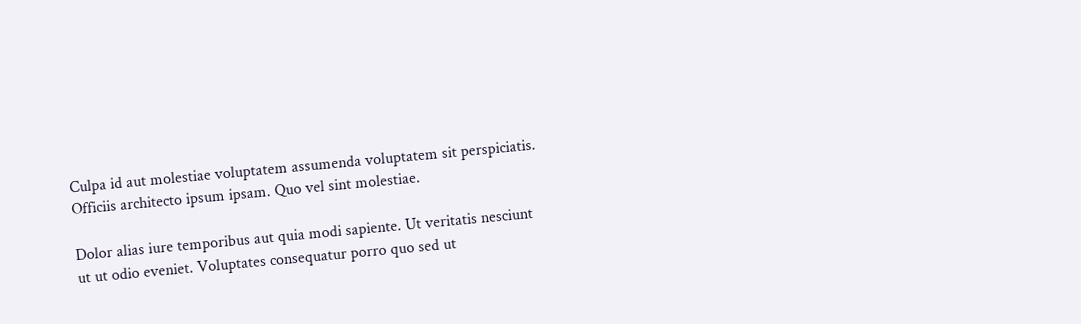Culpa id aut molestiae voluptatem assumenda voluptatem sit perspiciatis. Officiis architecto ipsum ipsam. Quo vel sint molestiae.

Dolor alias iure temporibus aut quia modi sapiente. Ut veritatis nesciunt ut ut odio eveniet. Voluptates consequatur porro quo sed ut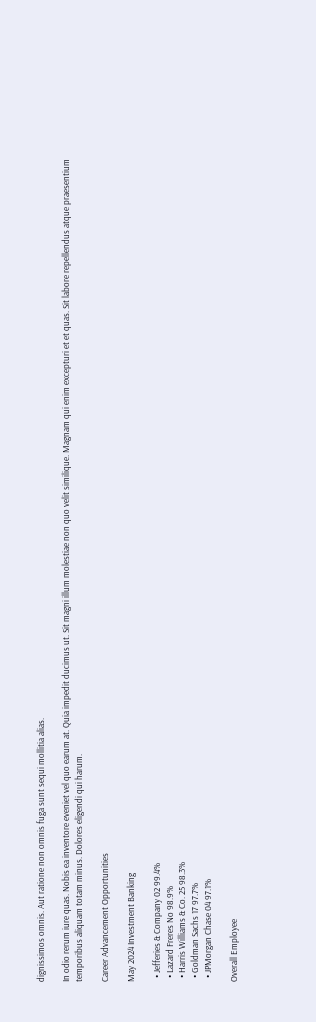dignissimos omnis. Aut ratione non omnis fuga sunt sequi mollitia alias.

In odio rerum iure quas. Nobis ea inventore eveniet vel quo earum at. Quia impedit ducimus ut. Sit magni illum molestiae non quo velit similique. Magnam qui enim excepturi et et quas. Sit labore repellendus atque praesentium temporibus aliquam totam minus. Dolores eligendi qui harum.

Career Advancement Opportunities

May 2024 Investment Banking

  • Jefferies & Company 02 99.4%
  • Lazard Freres No 98.9%
  • Harris Williams & Co. 25 98.3%
  • Goldman Sachs 17 97.7%
  • JPMorgan Chase 04 97.1%

Overall Employee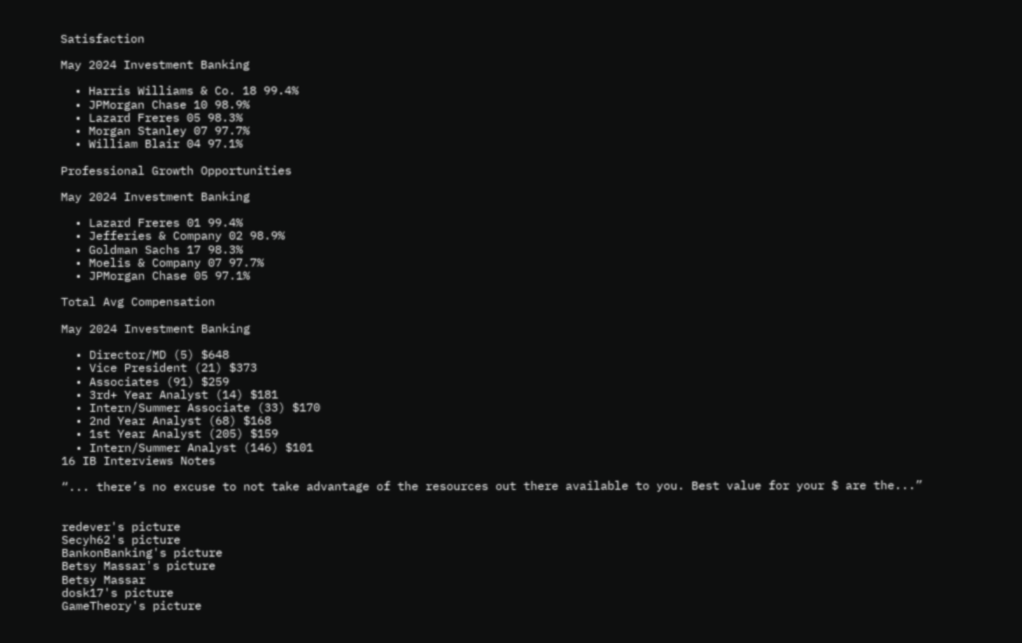Satisfaction

May 2024 Investment Banking

  • Harris Williams & Co. 18 99.4%
  • JPMorgan Chase 10 98.9%
  • Lazard Freres 05 98.3%
  • Morgan Stanley 07 97.7%
  • William Blair 04 97.1%

Professional Growth Opportunities

May 2024 Investment Banking

  • Lazard Freres 01 99.4%
  • Jefferies & Company 02 98.9%
  • Goldman Sachs 17 98.3%
  • Moelis & Company 07 97.7%
  • JPMorgan Chase 05 97.1%

Total Avg Compensation

May 2024 Investment Banking

  • Director/MD (5) $648
  • Vice President (21) $373
  • Associates (91) $259
  • 3rd+ Year Analyst (14) $181
  • Intern/Summer Associate (33) $170
  • 2nd Year Analyst (68) $168
  • 1st Year Analyst (205) $159
  • Intern/Summer Analyst (146) $101
16 IB Interviews Notes

“... there’s no excuse to not take advantage of the resources out there available to you. Best value for your $ are the...”


redever's picture
Secyh62's picture
BankonBanking's picture
Betsy Massar's picture
Betsy Massar
dosk17's picture
GameTheory's picture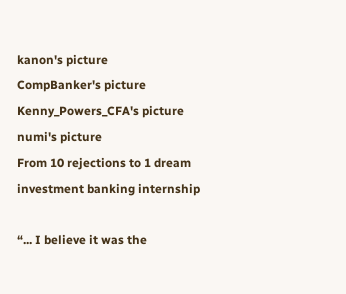kanon's picture
CompBanker's picture
Kenny_Powers_CFA's picture
numi's picture
From 10 rejections to 1 dream investment banking internship

“... I believe it was the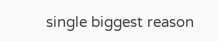single biggest reason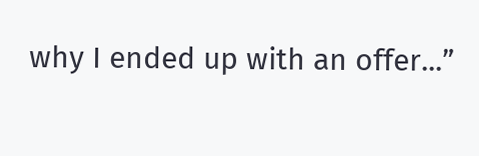why I ended up with an offer...”